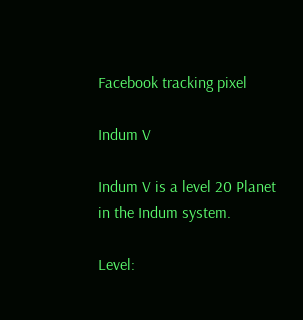Facebook tracking pixel

Indum V

Indum V is a level 20 Planet in the Indum system.

Level: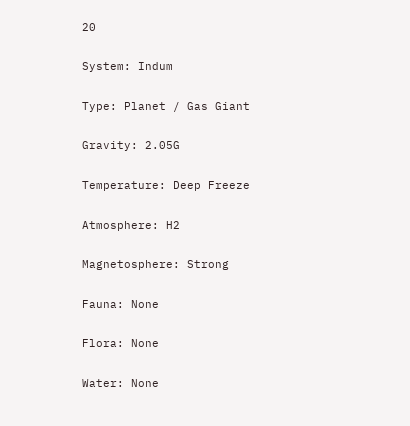20

System: Indum

Type: Planet / Gas Giant

Gravity: 2.05G

Temperature: Deep Freeze

Atmosphere: H2

Magnetosphere: Strong

Fauna: None

Flora: None

Water: None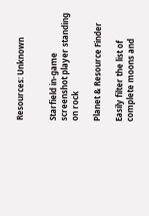Resources: Unknown


Starfield in-game screenshot player standing on rock

Planet & Resource Finder

Easily filter the list of complete moons and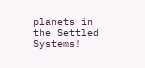planets in the Settled Systems!